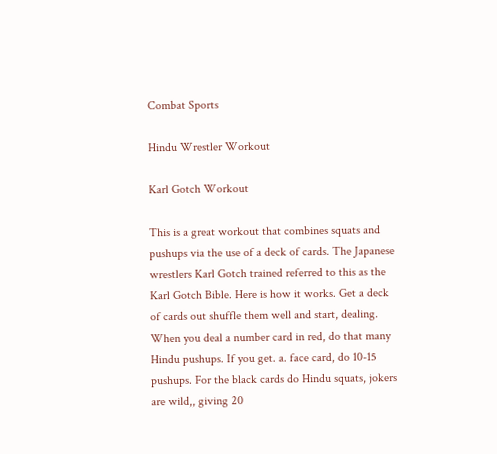Combat Sports

Hindu Wrestler Workout

Karl Gotch Workout

This is a great workout that combines squats and pushups via the use of a deck of cards. The Japanese wrestlers Karl Gotch trained referred to this as the Karl Gotch Bible. Here is how it works. Get a deck of cards out shuffle them well and start, dealing. When you deal a number card in red, do that many Hindu pushups. If you get. a. face card, do 10-15 pushups. For the black cards do Hindu squats, jokers are wild,, giving 20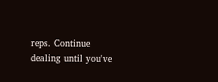reps. Continue dealing until you've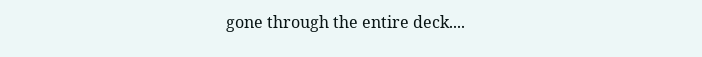gone through the entire deck....